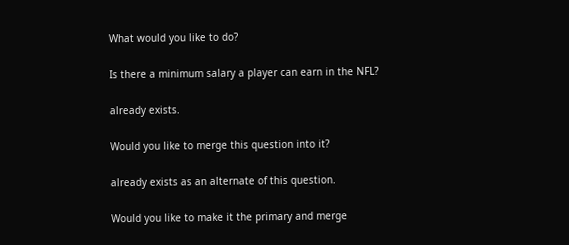What would you like to do?

Is there a minimum salary a player can earn in the NFL?

already exists.

Would you like to merge this question into it?

already exists as an alternate of this question.

Would you like to make it the primary and merge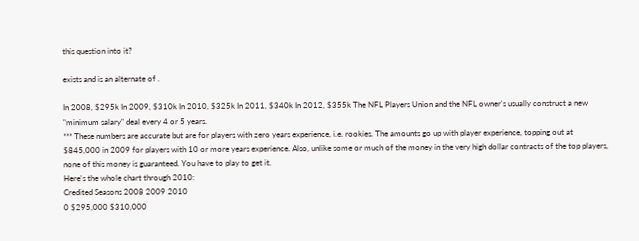this question into it?

exists and is an alternate of .

In 2008, $295k In 2009, $310k In 2010, $325k In 2011, $340k In 2012, $355k The NFL Players Union and the NFL owner's usually construct a new "minimum salary" deal every 4 or 5 years.
*** These numbers are accurate but are for players with zero years experience, i.e. rookies. The amounts go up with player experience, topping out at $845,000 in 2009 for players with 10 or more years experience. Also, unlike some or much of the money in the very high dollar contracts of the top players, none of this money is guaranteed. You have to play to get it.
Here's the whole chart through 2010:
Credited Seasons 2008 2009 2010
0 $295,000 $310,000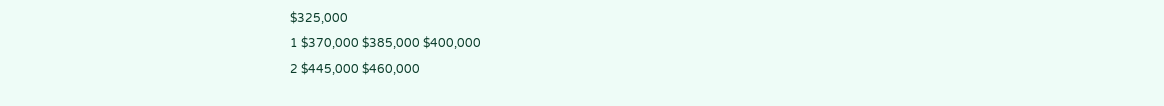$325,000
1 $370,000 $385,000 $400,000
2 $445,000 $460,000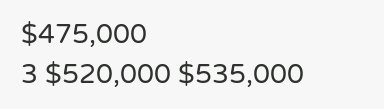$475,000
3 $520,000 $535,000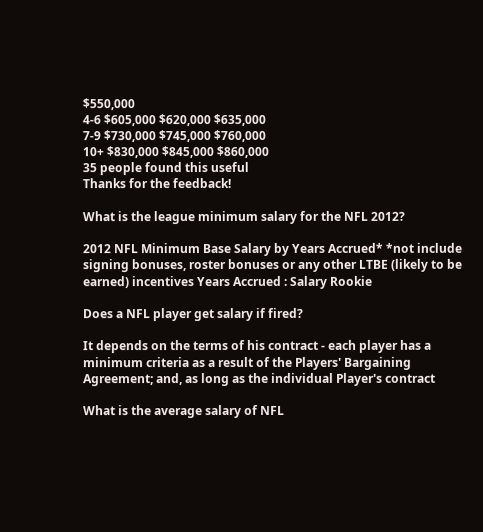$550,000
4-6 $605,000 $620,000 $635,000
7-9 $730,000 $745,000 $760,000
10+ $830,000 $845,000 $860,000
35 people found this useful
Thanks for the feedback!

What is the league minimum salary for the NFL 2012?

2012 NFL Minimum Base Salary by Years Accrued* *not include signing bonuses, roster bonuses or any other LTBE (likely to be earned) incentives Years Accrued : Salary Rookie

Does a NFL player get salary if fired?

It depends on the terms of his contract - each player has a minimum criteria as a result of the Players' Bargaining Agreement; and, as long as the individual Player's contract

What is the average salary of NFL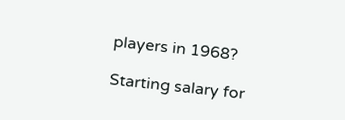players in 1968?

Starting salary for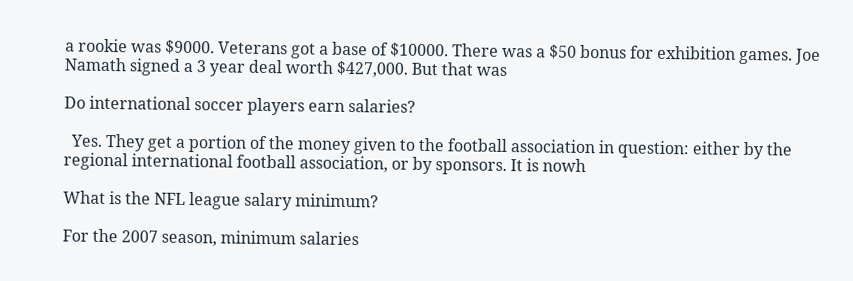a rookie was $9000. Veterans got a base of $10000. There was a $50 bonus for exhibition games. Joe Namath signed a 3 year deal worth $427,000. But that was

Do international soccer players earn salaries?

  Yes. They get a portion of the money given to the football association in question: either by the regional international football association, or by sponsors. It is nowh

What is the NFL league salary minimum?

For the 2007 season, minimum salaries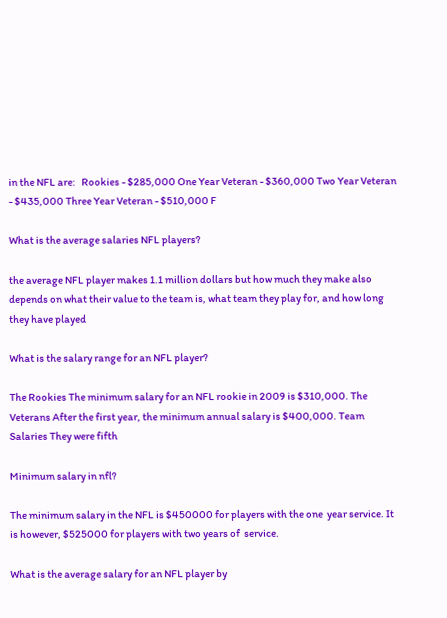in the NFL are:   Rookies - $285,000 One Year Veteran - $360,000 Two Year Veteran - $435,000 Three Year Veteran - $510,000 F

What is the average salaries NFL players?

the average NFL player makes 1.1 million dollars but how much they make also depends on what their value to the team is, what team they play for, and how long they have played

What is the salary range for an NFL player?

The Rookies The minimum salary for an NFL rookie in 2009 is $310,000. The Veterans After the first year, the minimum annual salary is $400,000. Team Salaries They were fifth

Minimum salary in nfl?

The minimum salary in the NFL is $450000 for players with the one  year service. It is however, $525000 for players with two years of  service.

What is the average salary for an NFL player by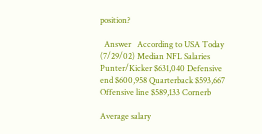position?

  Answer   According to USA Today (7/29/02) Median NFL Salaries Punter/Kicker $631,040 Defensive end $600,958 Quarterback $593,667 Offensive line $589,133 Cornerb

Average salary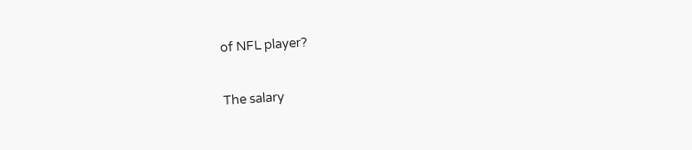of NFL player?

The salary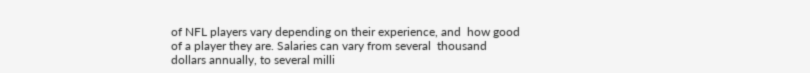of NFL players vary depending on their experience, and  how good of a player they are. Salaries can vary from several  thousand dollars annually, to several milli